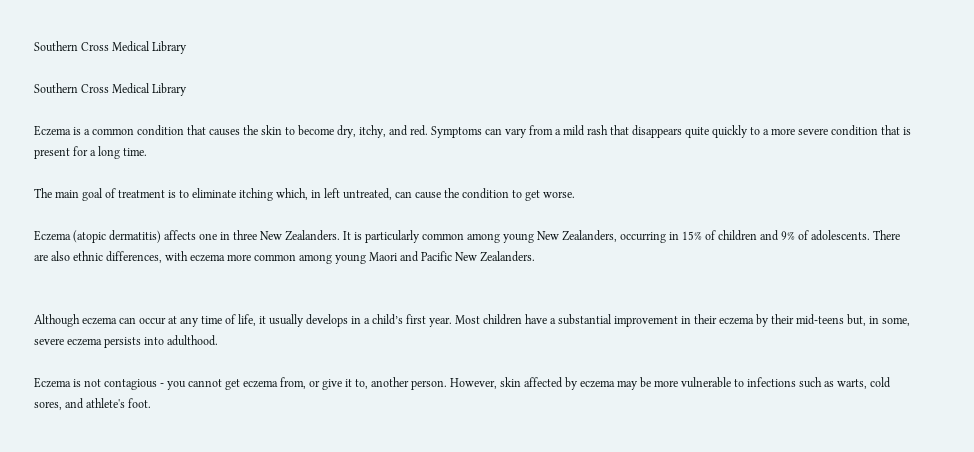Southern Cross Medical Library

Southern Cross Medical Library

Eczema is a common condition that causes the skin to become dry, itchy, and red. Symptoms can vary from a mild rash that disappears quite quickly to a more severe condition that is present for a long time.

The main goal of treatment is to eliminate itching which, in left untreated, can cause the condition to get worse.

Eczema (atopic dermatitis) affects one in three New Zealanders. It is particularly common among young New Zealanders, occurring in 15% of children and 9% of adolescents. There are also ethnic differences, with eczema more common among young Maori and Pacific New Zealanders.


Although eczema can occur at any time of life, it usually develops in a child’s first year. Most children have a substantial improvement in their eczema by their mid-teens but, in some, severe eczema persists into adulthood.

Eczema is not contagious - you cannot get eczema from, or give it to, another person. However, skin affected by eczema may be more vulnerable to infections such as warts, cold sores, and athlete's foot.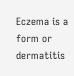Eczema is a form or dermatitis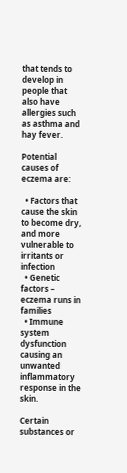that tends to develop in people that also have allergies such as asthma and hay fever.

Potential causes of eczema are:

  • Factors that cause the skin to become dry, and more vulnerable to irritants or infection
  • Genetic factors – eczema runs in families
  • Immune system dysfunction causing an unwanted inflammatory response in the skin.

Certain substances or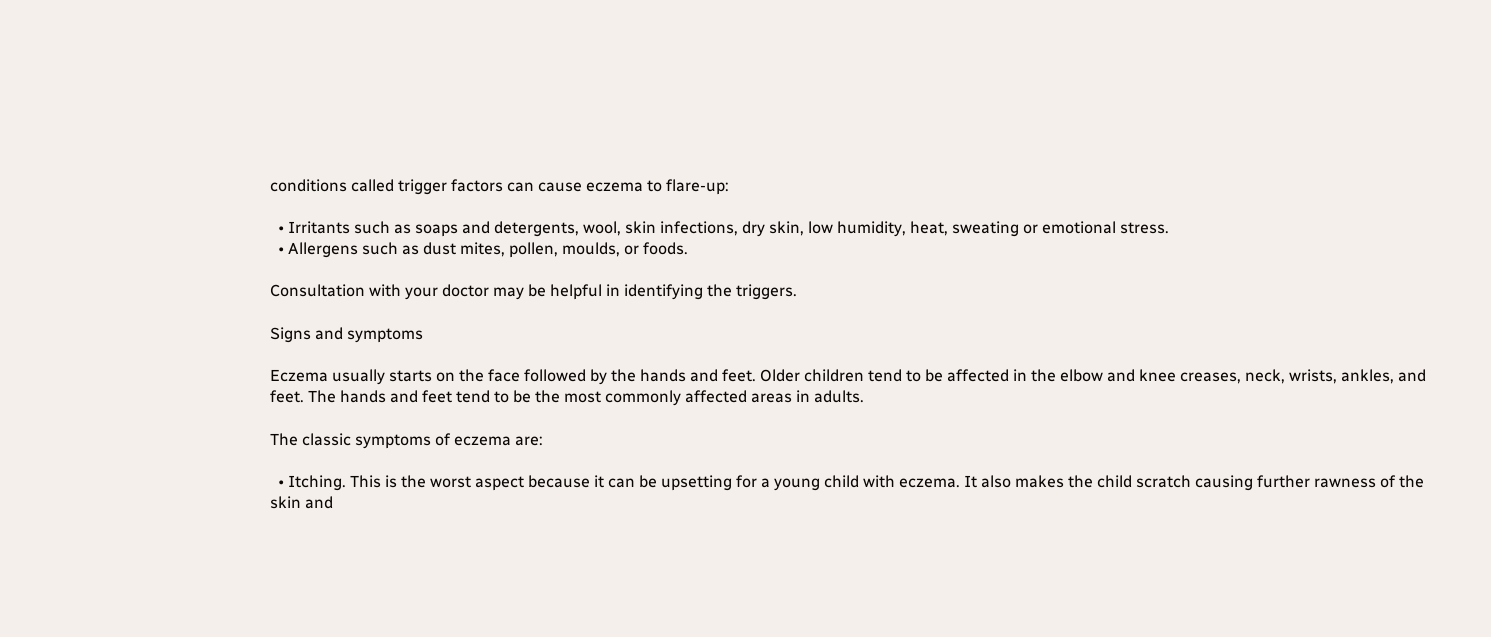conditions called trigger factors can cause eczema to flare-up:

  • Irritants such as soaps and detergents, wool, skin infections, dry skin, low humidity, heat, sweating or emotional stress.
  • Allergens such as dust mites, pollen, moulds, or foods.

Consultation with your doctor may be helpful in identifying the triggers.

Signs and symptoms

Eczema usually starts on the face followed by the hands and feet. Older children tend to be affected in the elbow and knee creases, neck, wrists, ankles, and feet. The hands and feet tend to be the most commonly affected areas in adults.

The classic symptoms of eczema are:

  • Itching. This is the worst aspect because it can be upsetting for a young child with eczema. It also makes the child scratch causing further rawness of the skin and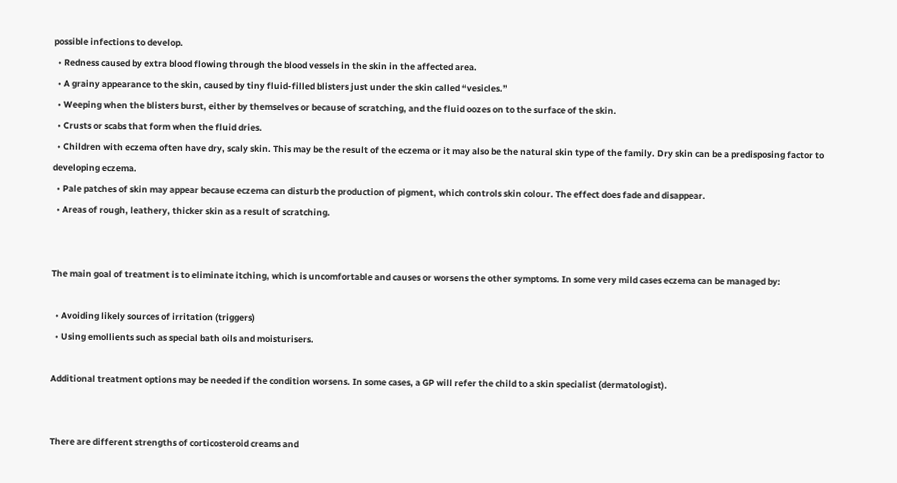possible infections to develop.
  • Redness caused by extra blood flowing through the blood vessels in the skin in the affected area.
  • A grainy appearance to the skin, caused by tiny fluid-filled blisters just under the skin called “vesicles.”
  • Weeping when the blisters burst, either by themselves or because of scratching, and the fluid oozes on to the surface of the skin.
  • Crusts or scabs that form when the fluid dries.
  • Children with eczema often have dry, scaly skin. This may be the result of the eczema or it may also be the natural skin type of the family. Dry skin can be a predisposing factor to developing eczema.
  • Pale patches of skin may appear because eczema can disturb the production of pigment, which controls skin colour. The effect does fade and disappear.
  • Areas of rough, leathery, thicker skin as a result of scratching.


The main goal of treatment is to eliminate itching, which is uncomfortable and causes or worsens the other symptoms. In some very mild cases eczema can be managed by:

  • Avoiding likely sources of irritation (triggers)
  • Using emollients such as special bath oils and moisturisers.

Additional treatment options may be needed if the condition worsens. In some cases, a GP will refer the child to a skin specialist (dermatologist).


There are different strengths of corticosteroid creams and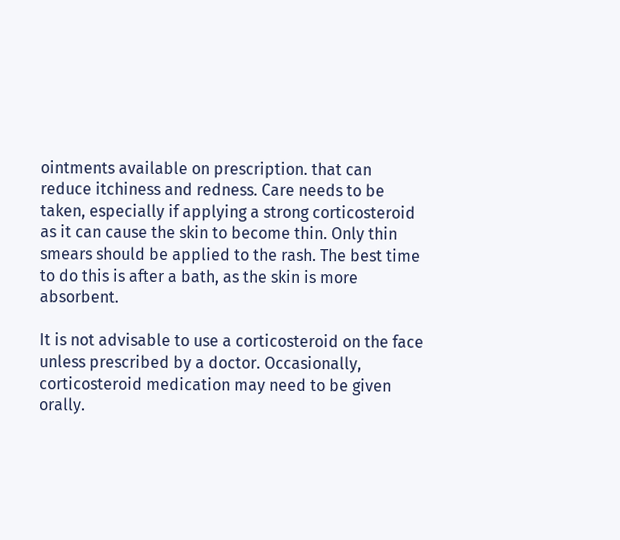ointments available on prescription. that can reduce itchiness and redness. Care needs to be taken, especially if applying a strong corticosteroid as it can cause the skin to become thin. Only thin smears should be applied to the rash. The best time to do this is after a bath, as the skin is more absorbent.

It is not advisable to use a corticosteroid on the face unless prescribed by a doctor. Occasionally, corticosteroid medication may need to be given orally.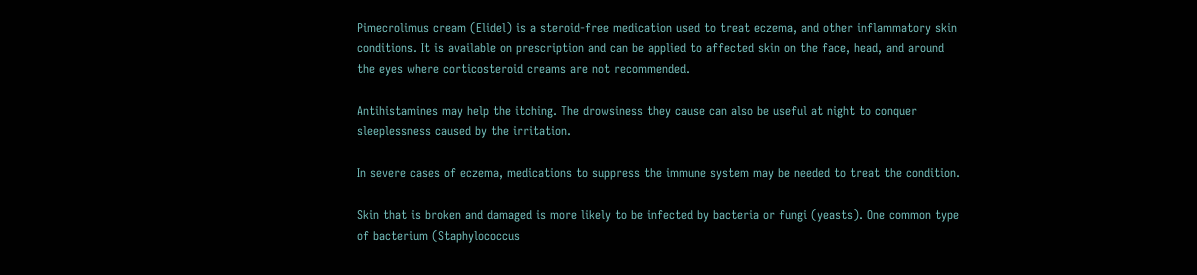Pimecrolimus cream (Elidel) is a steroid-free medication used to treat eczema, and other inflammatory skin conditions. It is available on prescription and can be applied to affected skin on the face, head, and around the eyes where corticosteroid creams are not recommended.

Antihistamines may help the itching. The drowsiness they cause can also be useful at night to conquer sleeplessness caused by the irritation.

In severe cases of eczema, medications to suppress the immune system may be needed to treat the condition.

Skin that is broken and damaged is more likely to be infected by bacteria or fungi (yeasts). One common type of bacterium (Staphylococcus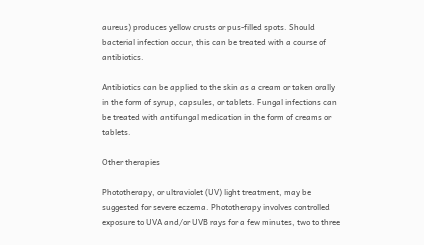aureus) produces yellow crusts or pus-filled spots. Should bacterial infection occur, this can be treated with a course of antibiotics.

Antibiotics can be applied to the skin as a cream or taken orally in the form of syrup, capsules, or tablets. Fungal infections can be treated with antifungal medication in the form of creams or tablets.

Other therapies

Phototherapy, or ultraviolet (UV) light treatment, may be suggested for severe eczema. Phototherapy involves controlled exposure to UVA and/or UVB rays for a few minutes, two to three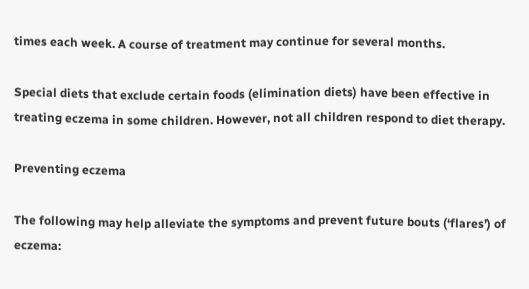times each week. A course of treatment may continue for several months.

Special diets that exclude certain foods (elimination diets) have been effective in treating eczema in some children. However, not all children respond to diet therapy.

Preventing eczema

The following may help alleviate the symptoms and prevent future bouts (‘flares’) of eczema: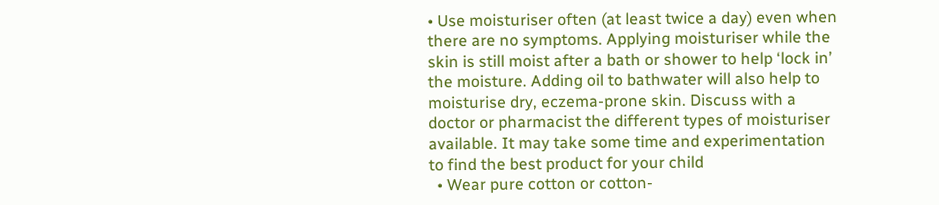• Use moisturiser often (at least twice a day) even when there are no symptoms. Applying moisturiser while the skin is still moist after a bath or shower to help ‘lock in’ the moisture. Adding oil to bathwater will also help to moisturise dry, eczema-prone skin. Discuss with a doctor or pharmacist the different types of moisturiser available. It may take some time and experimentation to find the best product for your child
  • Wear pure cotton or cotton-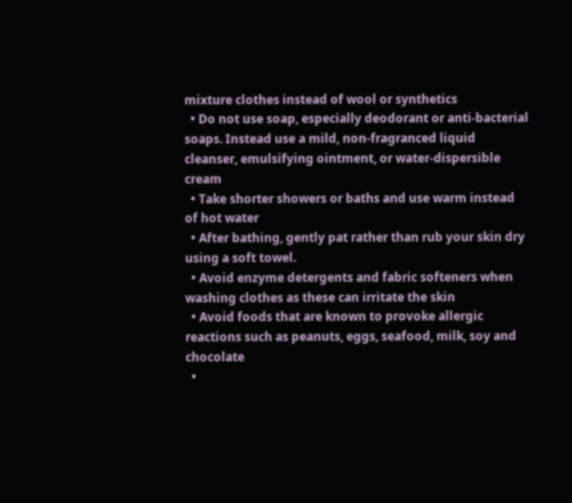mixture clothes instead of wool or synthetics
  • Do not use soap, especially deodorant or anti-bacterial soaps. Instead use a mild, non-fragranced liquid cleanser, emulsifying ointment, or water-dispersible cream
  • Take shorter showers or baths and use warm instead of hot water
  • After bathing, gently pat rather than rub your skin dry using a soft towel.
  • Avoid enzyme detergents and fabric softeners when washing clothes as these can irritate the skin
  • Avoid foods that are known to provoke allergic reactions such as peanuts, eggs, seafood, milk, soy and chocolate
  •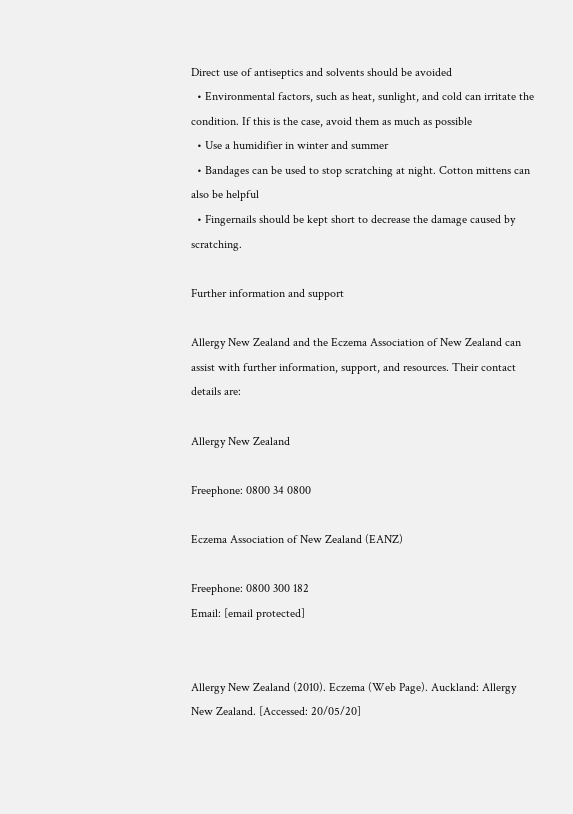Direct use of antiseptics and solvents should be avoided
  • Environmental factors, such as heat, sunlight, and cold can irritate the condition. If this is the case, avoid them as much as possible
  • Use a humidifier in winter and summer
  • Bandages can be used to stop scratching at night. Cotton mittens can also be helpful
  • Fingernails should be kept short to decrease the damage caused by scratching.

Further information and support

Allergy New Zealand and the Eczema Association of New Zealand can assist with further information, support, and resources. Their contact details are:

Allergy New Zealand

Freephone: 0800 34 0800

Eczema Association of New Zealand (EANZ)

Freephone: 0800 300 182
Email: [email protected]


Allergy New Zealand (2010). Eczema (Web Page). Auckland: Allergy New Zealand. [Accessed: 20/05/20]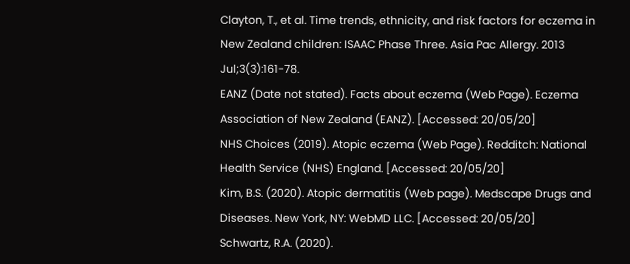Clayton, T., et al. Time trends, ethnicity, and risk factors for eczema in New Zealand children: ISAAC Phase Three. Asia Pac Allergy. 2013 Jul;3(3):161-78.
EANZ (Date not stated). Facts about eczema (Web Page). Eczema Association of New Zealand (EANZ). [Accessed: 20/05/20]
NHS Choices (2019). Atopic eczema (Web Page). Redditch: National Health Service (NHS) England. [Accessed: 20/05/20]
Kim, B.S. (2020). Atopic dermatitis (Web page). Medscape Drugs and Diseases. New York, NY: WebMD LLC. [Accessed: 20/05/20]
Schwartz, R.A. (2020).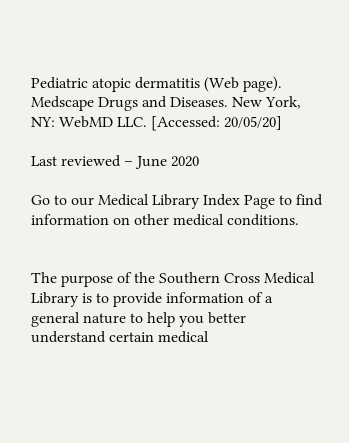Pediatric atopic dermatitis (Web page). Medscape Drugs and Diseases. New York, NY: WebMD LLC. [Accessed: 20/05/20]

Last reviewed – June 2020

Go to our Medical Library Index Page to find information on other medical conditions.


The purpose of the Southern Cross Medical Library is to provide information of a general nature to help you better understand certain medical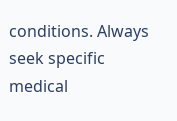conditions. Always seek specific medical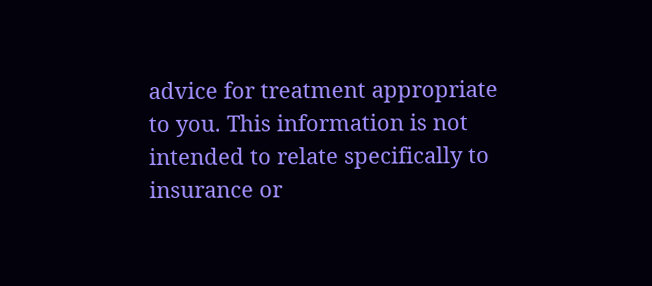advice for treatment appropriate to you. This information is not intended to relate specifically to insurance or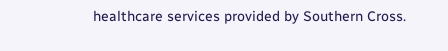healthcare services provided by Southern Cross.